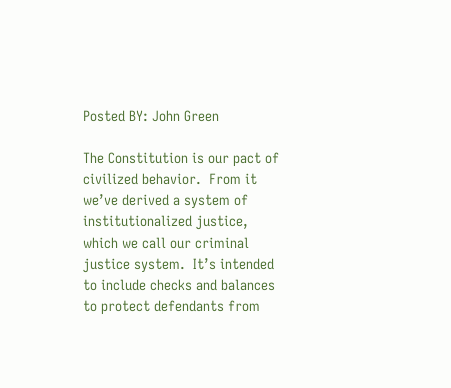Posted BY: John Green

The Constitution is our pact of civilized behavior.  From it we’ve derived a system of institutionalized justice, which we call our criminal justice system.  It’s intended to include checks and balances to protect defendants from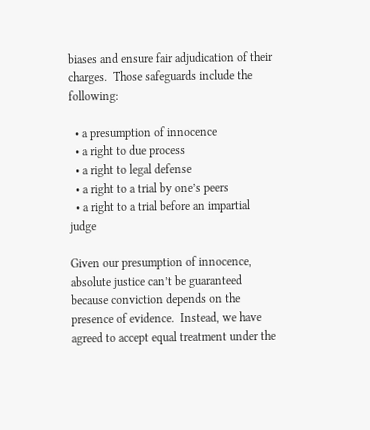biases and ensure fair adjudication of their charges.  Those safeguards include the following:

  • a presumption of innocence
  • a right to due process
  • a right to legal defense
  • a right to a trial by one’s peers
  • a right to a trial before an impartial judge

Given our presumption of innocence, absolute justice can’t be guaranteed because conviction depends on the presence of evidence.  Instead, we have agreed to accept equal treatment under the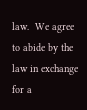law.  We agree to abide by the law in exchange for a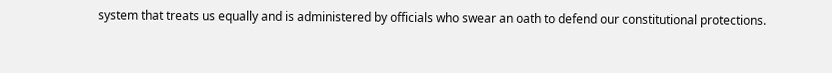system that treats us equally and is administered by officials who swear an oath to defend our constitutional protections.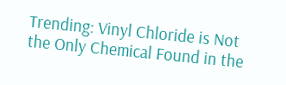Trending: Vinyl Chloride is Not the Only Chemical Found in the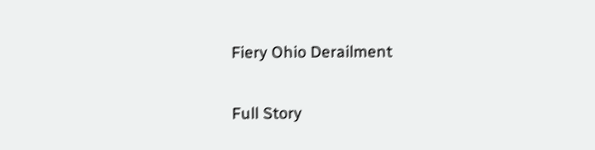Fiery Ohio Derailment

Full Story